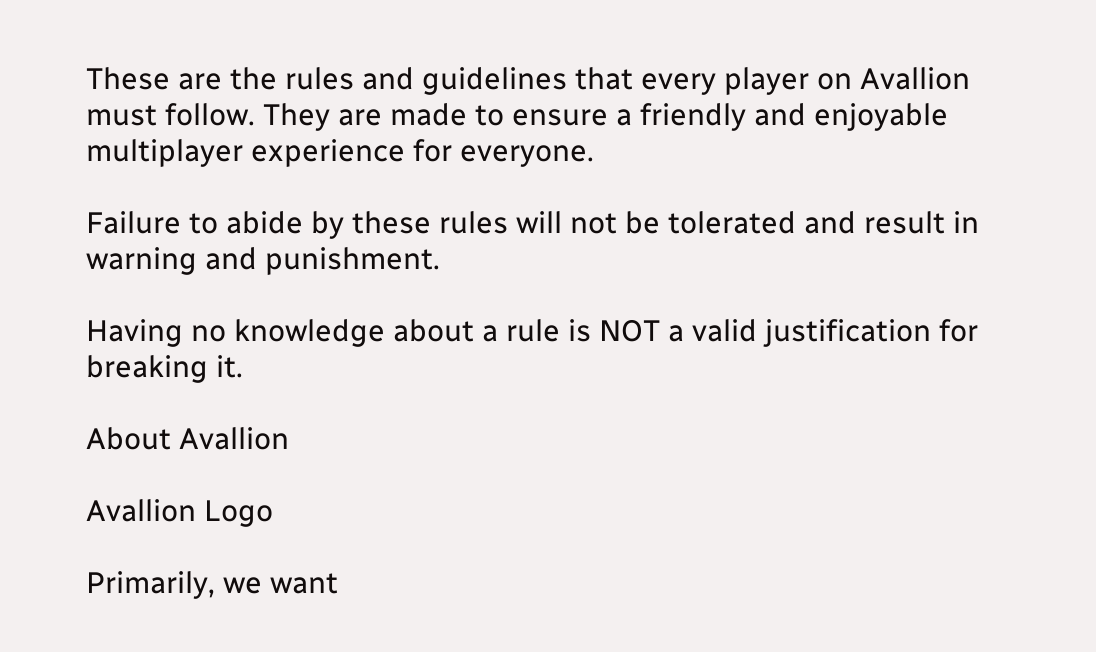These are the rules and guidelines that every player on Avallion must follow. They are made to ensure a friendly and enjoyable multiplayer experience for everyone.

Failure to abide by these rules will not be tolerated and result in warning and punishment.

Having no knowledge about a rule is NOT a valid justification for breaking it.

About Avallion

Avallion Logo

Primarily, we want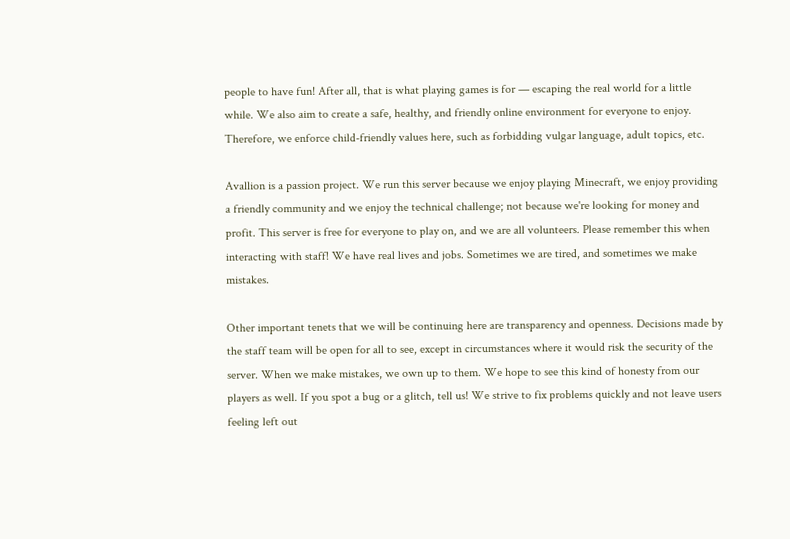people to have fun! After all, that is what playing games is for — escaping the real world for a little while. We also aim to create a safe, healthy, and friendly online environment for everyone to enjoy. Therefore, we enforce child-friendly values here, such as forbidding vulgar language, adult topics, etc.

Avallion is a passion project. We run this server because we enjoy playing Minecraft, we enjoy providing a friendly community and we enjoy the technical challenge; not because we're looking for money and profit. This server is free for everyone to play on, and we are all volunteers. Please remember this when interacting with staff! We have real lives and jobs. Sometimes we are tired, and sometimes we make mistakes.

Other important tenets that we will be continuing here are transparency and openness. Decisions made by the staff team will be open for all to see, except in circumstances where it would risk the security of the server. When we make mistakes, we own up to them. We hope to see this kind of honesty from our players as well. If you spot a bug or a glitch, tell us! We strive to fix problems quickly and not leave users feeling left out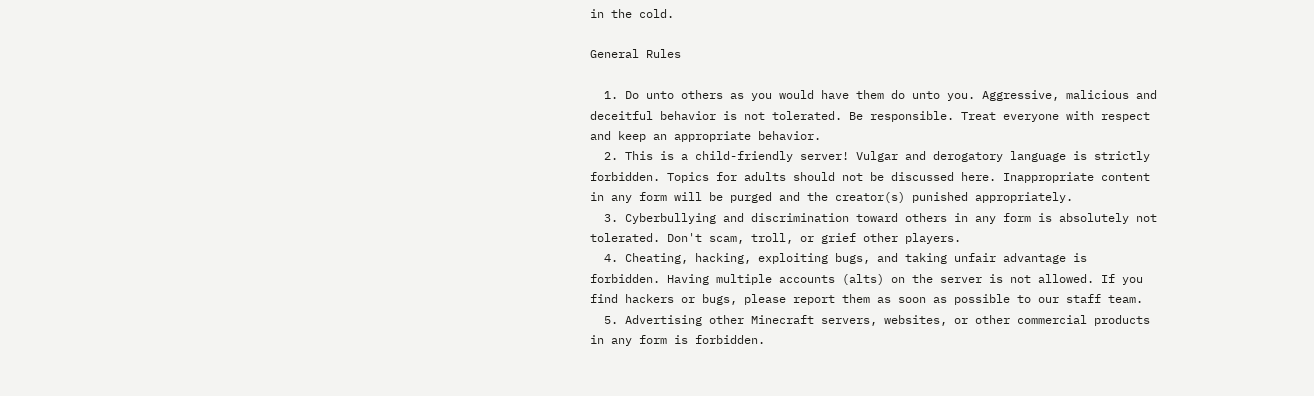in the cold.

General Rules

  1. Do unto others as you would have them do unto you. Aggressive, malicious and deceitful behavior is not tolerated. Be responsible. Treat everyone with respect and keep an appropriate behavior.
  2. This is a child-friendly server! Vulgar and derogatory language is strictly forbidden. Topics for adults should not be discussed here. Inappropriate content in any form will be purged and the creator(s) punished appropriately.
  3. Cyberbullying and discrimination toward others in any form is absolutely not tolerated. Don't scam, troll, or grief other players.
  4. Cheating, hacking, exploiting bugs, and taking unfair advantage is forbidden. Having multiple accounts (alts) on the server is not allowed. If you find hackers or bugs, please report them as soon as possible to our staff team.
  5. Advertising other Minecraft servers, websites, or other commercial products in any form is forbidden.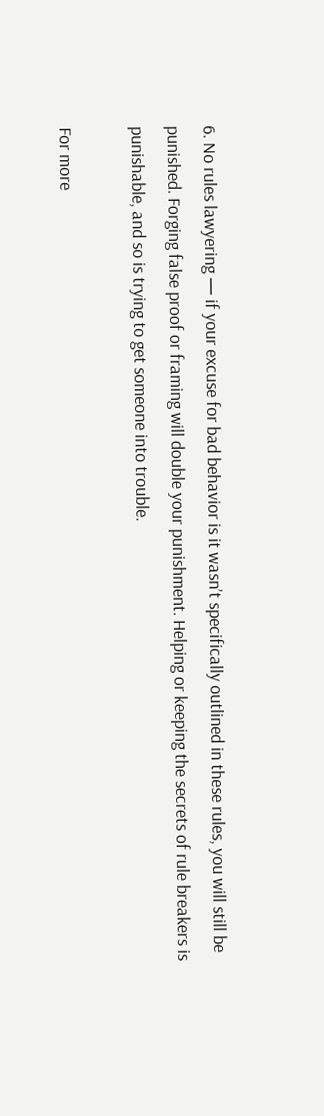6. No rules lawyering — if your excuse for bad behavior is it wasn’t specifically outlined in these rules, you will still be punished. Forging false proof or framing will double your punishment. Helping or keeping the secrets of rule breakers is punishable, and so is trying to get someone into trouble.

For more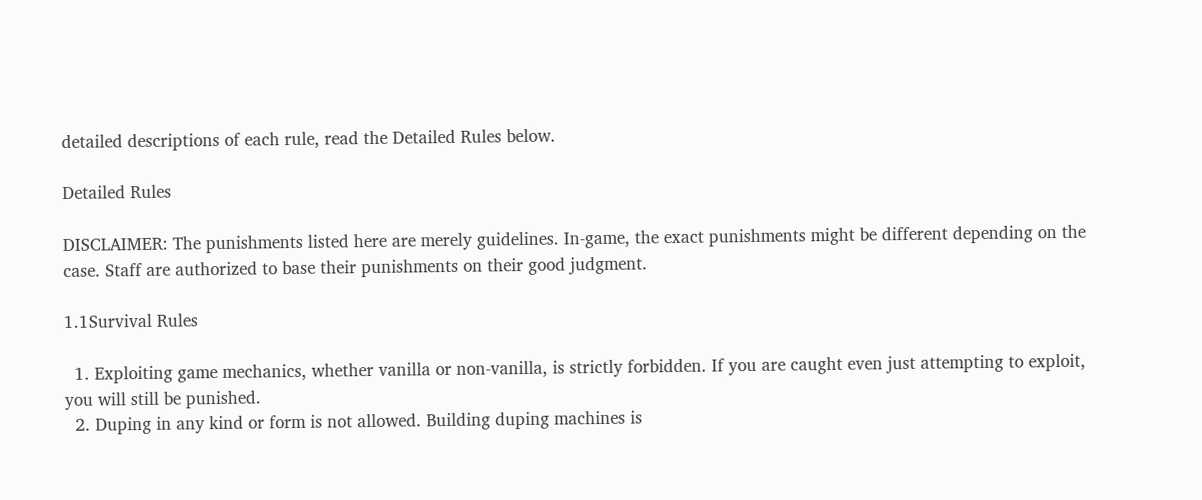detailed descriptions of each rule, read the Detailed Rules below.

Detailed Rules

DISCLAIMER: The punishments listed here are merely guidelines. In-game, the exact punishments might be different depending on the case. Staff are authorized to base their punishments on their good judgment.

1.1Survival Rules

  1. Exploiting game mechanics, whether vanilla or non-vanilla, is strictly forbidden. If you are caught even just attempting to exploit, you will still be punished.
  2. Duping in any kind or form is not allowed. Building duping machines is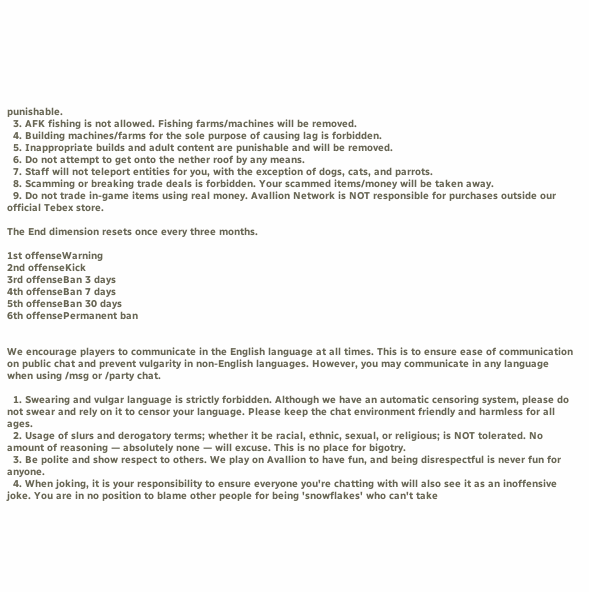punishable.
  3. AFK fishing is not allowed. Fishing farms/machines will be removed.
  4. Building machines/farms for the sole purpose of causing lag is forbidden.
  5. Inappropriate builds and adult content are punishable and will be removed.
  6. Do not attempt to get onto the nether roof by any means.
  7. Staff will not teleport entities for you, with the exception of dogs, cats, and parrots.
  8. Scamming or breaking trade deals is forbidden. Your scammed items/money will be taken away.
  9. Do not trade in-game items using real money. Avallion Network is NOT responsible for purchases outside our official Tebex store.

The End dimension resets once every three months.

1st offenseWarning
2nd offenseKick
3rd offenseBan 3 days
4th offenseBan 7 days
5th offenseBan 30 days
6th offensePermanent ban


We encourage players to communicate in the English language at all times. This is to ensure ease of communication on public chat and prevent vulgarity in non-English languages. However, you may communicate in any language when using /msg or /party chat.

  1. Swearing and vulgar language is strictly forbidden. Although we have an automatic censoring system, please do not swear and rely on it to censor your language. Please keep the chat environment friendly and harmless for all ages.
  2. Usage of slurs and derogatory terms; whether it be racial, ethnic, sexual, or religious; is NOT tolerated. No amount of reasoning — absolutely none — will excuse. This is no place for bigotry.
  3. Be polite and show respect to others. We play on Avallion to have fun, and being disrespectful is never fun for anyone.
  4. When joking, it is your responsibility to ensure everyone you're chatting with will also see it as an inoffensive joke. You are in no position to blame other people for being 'snowflakes' who can't take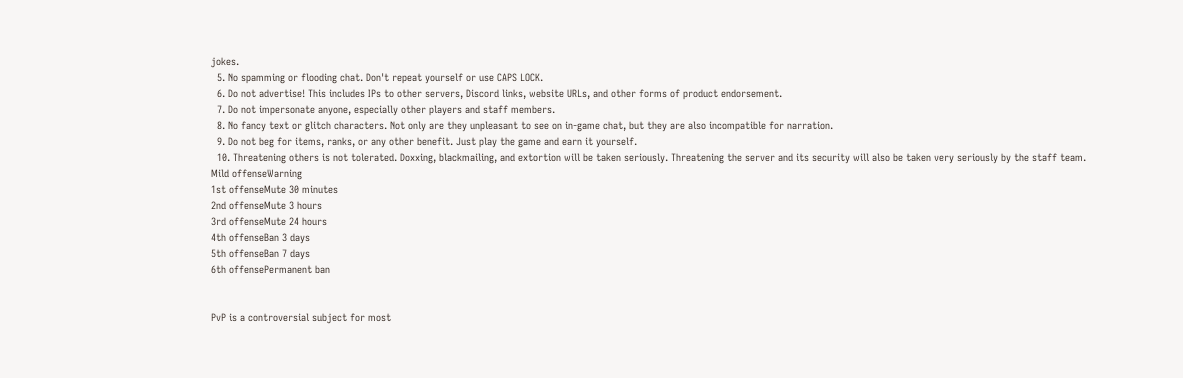jokes.
  5. No spamming or flooding chat. Don't repeat yourself or use CAPS LOCK.
  6. Do not advertise! This includes IPs to other servers, Discord links, website URLs, and other forms of product endorsement.
  7. Do not impersonate anyone, especially other players and staff members.
  8. No fancy text or glitch characters. Not only are they unpleasant to see on in-game chat, but they are also incompatible for narration.
  9. Do not beg for items, ranks, or any other benefit. Just play the game and earn it yourself.
  10. Threatening others is not tolerated. Doxxing, blackmailing, and extortion will be taken seriously. Threatening the server and its security will also be taken very seriously by the staff team.
Mild offenseWarning
1st offenseMute 30 minutes
2nd offenseMute 3 hours
3rd offenseMute 24 hours
4th offenseBan 3 days
5th offenseBan 7 days
6th offensePermanent ban


PvP is a controversial subject for most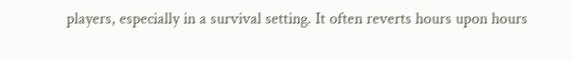players, especially in a survival setting. It often reverts hours upon hours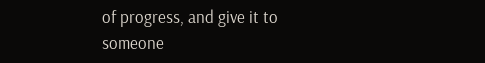of progress, and give it to someone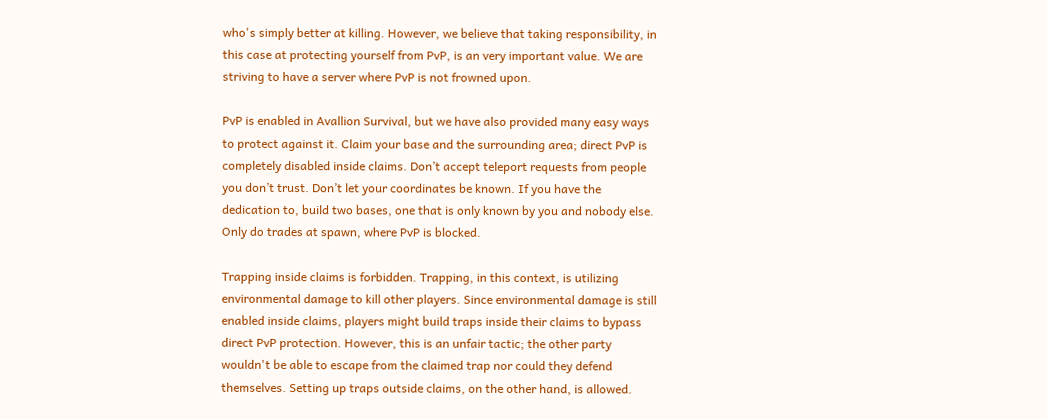who's simply better at killing. However, we believe that taking responsibility, in this case at protecting yourself from PvP, is an very important value. We are striving to have a server where PvP is not frowned upon.

PvP is enabled in Avallion Survival, but we have also provided many easy ways to protect against it. Claim your base and the surrounding area; direct PvP is completely disabled inside claims. Don’t accept teleport requests from people you don’t trust. Don’t let your coordinates be known. If you have the dedication to, build two bases, one that is only known by you and nobody else. Only do trades at spawn, where PvP is blocked.

Trapping inside claims is forbidden. Trapping, in this context, is utilizing environmental damage to kill other players. Since environmental damage is still enabled inside claims, players might build traps inside their claims to bypass direct PvP protection. However, this is an unfair tactic; the other party wouldn't be able to escape from the claimed trap nor could they defend themselves. Setting up traps outside claims, on the other hand, is allowed.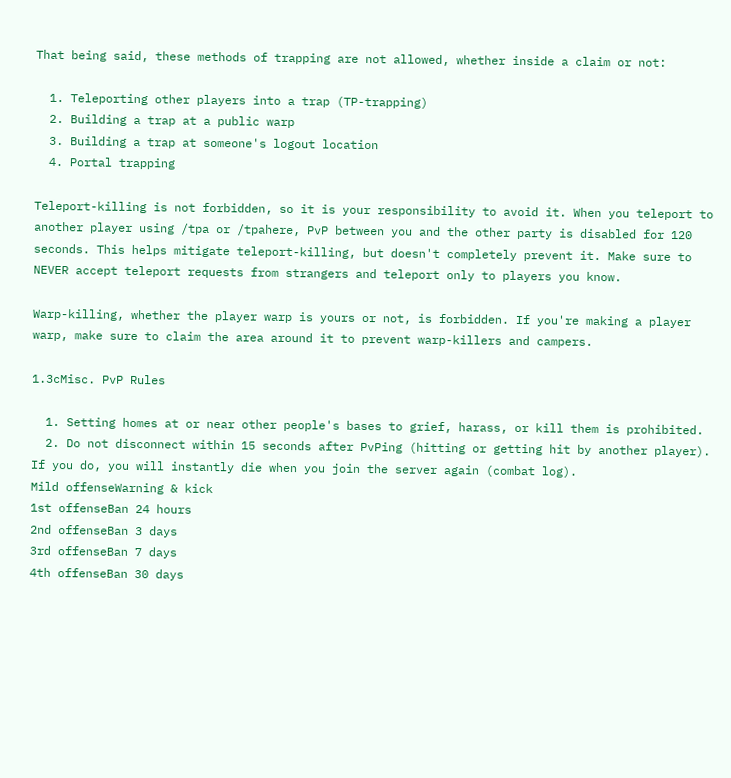That being said, these methods of trapping are not allowed, whether inside a claim or not:

  1. Teleporting other players into a trap (TP-trapping)
  2. Building a trap at a public warp
  3. Building a trap at someone's logout location
  4. Portal trapping

Teleport-killing is not forbidden, so it is your responsibility to avoid it. When you teleport to another player using /tpa or /tpahere, PvP between you and the other party is disabled for 120 seconds. This helps mitigate teleport-killing, but doesn't completely prevent it. Make sure to NEVER accept teleport requests from strangers and teleport only to players you know.

Warp-killing, whether the player warp is yours or not, is forbidden. If you're making a player warp, make sure to claim the area around it to prevent warp-killers and campers.

1.3cMisc. PvP Rules

  1. Setting homes at or near other people's bases to grief, harass, or kill them is prohibited.
  2. Do not disconnect within 15 seconds after PvPing (hitting or getting hit by another player). If you do, you will instantly die when you join the server again (combat log).
Mild offenseWarning & kick
1st offenseBan 24 hours
2nd offenseBan 3 days
3rd offenseBan 7 days
4th offenseBan 30 days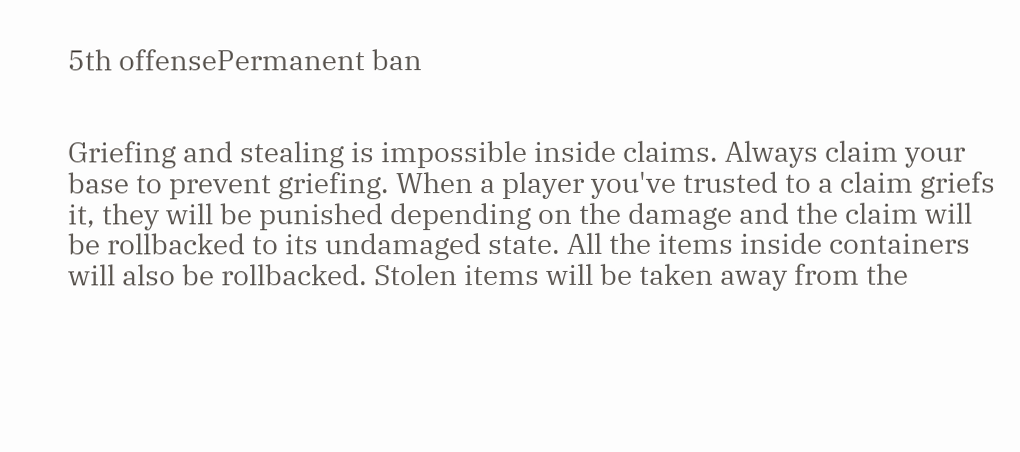5th offensePermanent ban


Griefing and stealing is impossible inside claims. Always claim your base to prevent griefing. When a player you've trusted to a claim griefs it, they will be punished depending on the damage and the claim will be rollbacked to its undamaged state. All the items inside containers will also be rollbacked. Stolen items will be taken away from the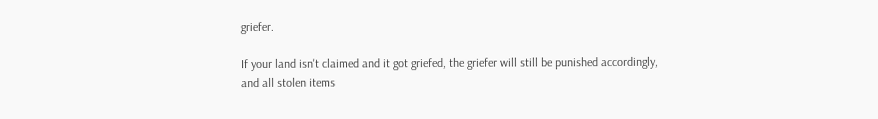griefer.

If your land isn't claimed and it got griefed, the griefer will still be punished accordingly, and all stolen items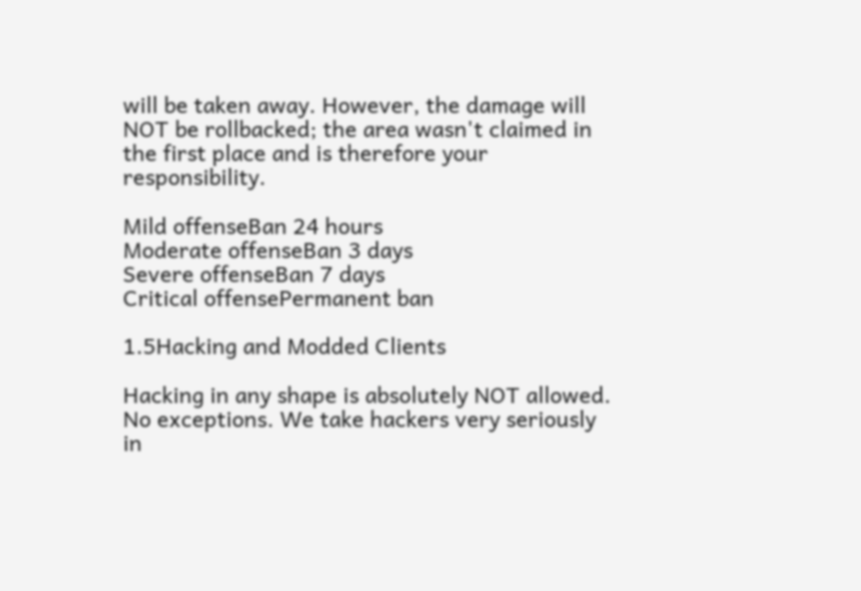will be taken away. However, the damage will NOT be rollbacked; the area wasn't claimed in the first place and is therefore your responsibility.

Mild offenseBan 24 hours
Moderate offenseBan 3 days
Severe offenseBan 7 days
Critical offensePermanent ban

1.5Hacking and Modded Clients

Hacking in any shape is absolutely NOT allowed. No exceptions. We take hackers very seriously in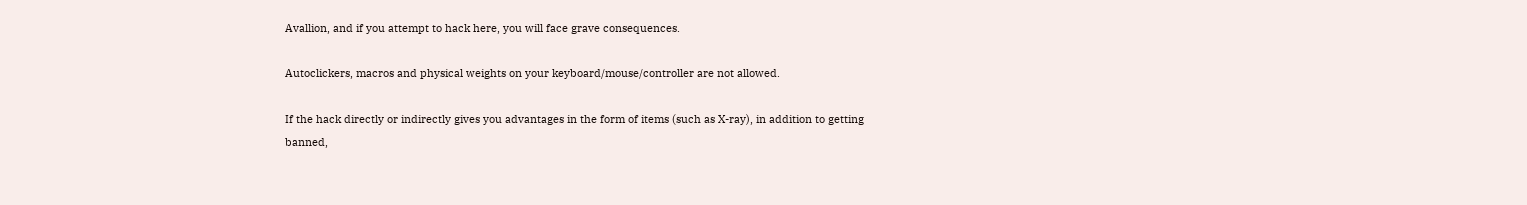Avallion, and if you attempt to hack here, you will face grave consequences.

Autoclickers, macros and physical weights on your keyboard/mouse/controller are not allowed.

If the hack directly or indirectly gives you advantages in the form of items (such as X-ray), in addition to getting banned,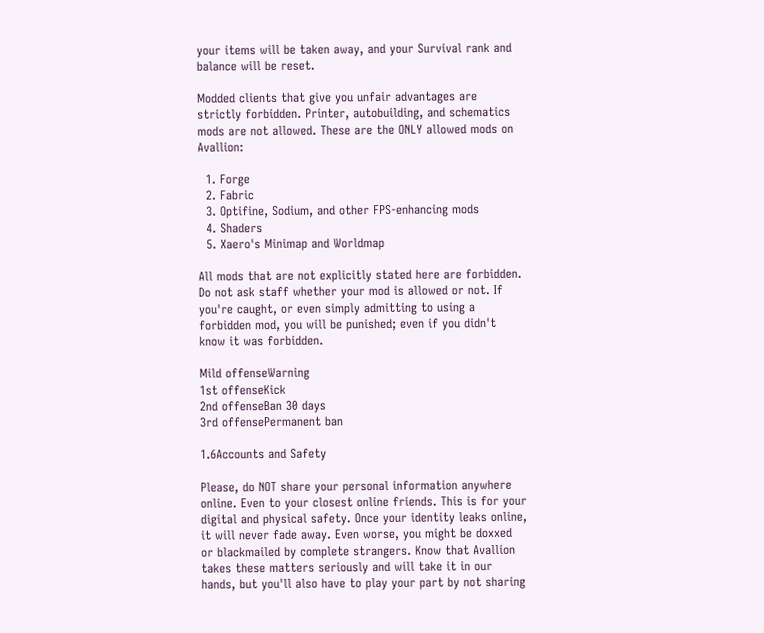your items will be taken away, and your Survival rank and balance will be reset.

Modded clients that give you unfair advantages are strictly forbidden. Printer, autobuilding, and schematics mods are not allowed. These are the ONLY allowed mods on Avallion:

  1. Forge
  2. Fabric
  3. Optifine, Sodium, and other FPS-enhancing mods
  4. Shaders
  5. Xaero's Minimap and Worldmap

All mods that are not explicitly stated here are forbidden. Do not ask staff whether your mod is allowed or not. If you're caught, or even simply admitting to using a forbidden mod, you will be punished; even if you didn't know it was forbidden.

Mild offenseWarning
1st offenseKick
2nd offenseBan 30 days
3rd offensePermanent ban

1.6Accounts and Safety

Please, do NOT share your personal information anywhere online. Even to your closest online friends. This is for your digital and physical safety. Once your identity leaks online, it will never fade away. Even worse, you might be doxxed or blackmailed by complete strangers. Know that Avallion takes these matters seriously and will take it in our hands, but you'll also have to play your part by not sharing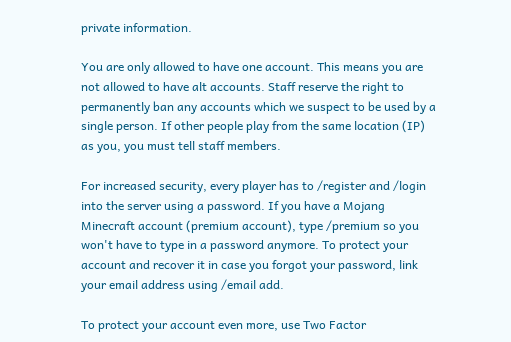private information.

You are only allowed to have one account. This means you are not allowed to have alt accounts. Staff reserve the right to permanently ban any accounts which we suspect to be used by a single person. If other people play from the same location (IP) as you, you must tell staff members.

For increased security, every player has to /register and /login into the server using a password. If you have a Mojang Minecraft account (premium account), type /premium so you won't have to type in a password anymore. To protect your account and recover it in case you forgot your password, link your email address using /email add.

To protect your account even more, use Two Factor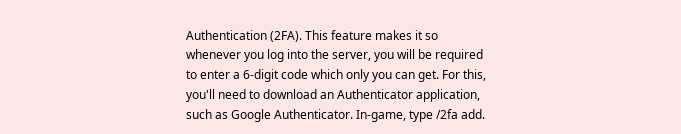Authentication (2FA). This feature makes it so whenever you log into the server, you will be required to enter a 6-digit code which only you can get. For this, you'll need to download an Authenticator application, such as Google Authenticator. In-game, type /2fa add.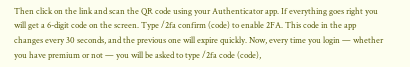Then click on the link and scan the QR code using your Authenticator app. If everything goes right you will get a 6-digit code on the screen. Type /2fa confirm (code) to enable 2FA. This code in the app changes every 30 seconds, and the previous one will expire quickly. Now, every time you login — whether you have premium or not — you will be asked to type /2fa code (code),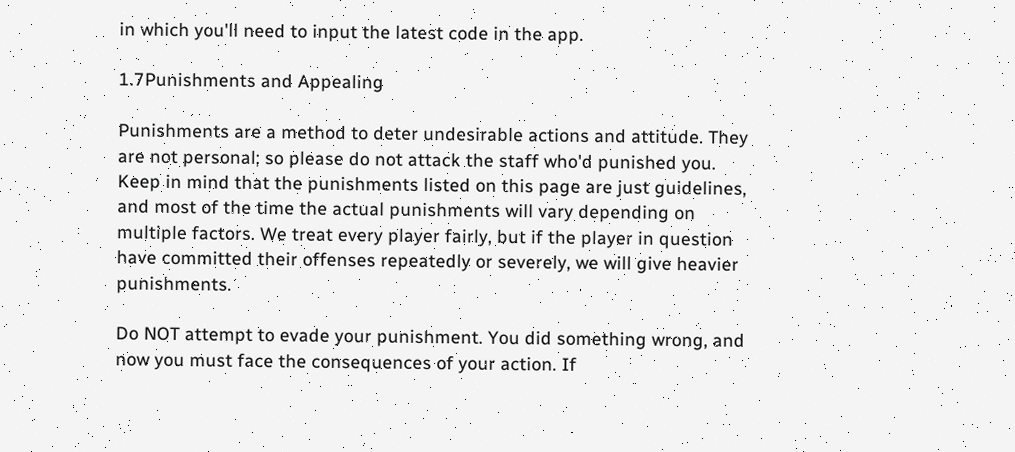in which you'll need to input the latest code in the app.

1.7Punishments and Appealing

Punishments are a method to deter undesirable actions and attitude. They are not personal; so please do not attack the staff who'd punished you. Keep in mind that the punishments listed on this page are just guidelines, and most of the time the actual punishments will vary depending on multiple factors. We treat every player fairly, but if the player in question have committed their offenses repeatedly or severely, we will give heavier punishments.

Do NOT attempt to evade your punishment. You did something wrong, and now you must face the consequences of your action. If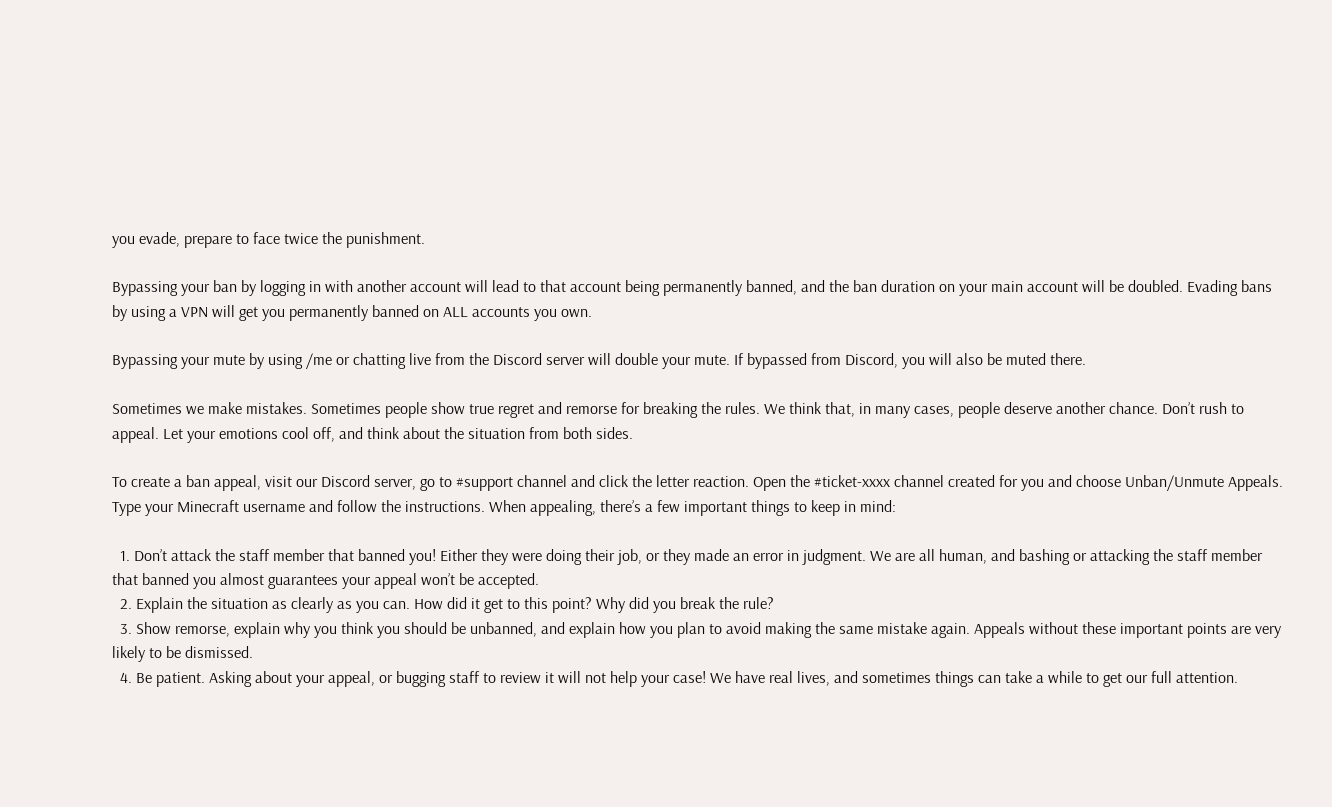you evade, prepare to face twice the punishment.

Bypassing your ban by logging in with another account will lead to that account being permanently banned, and the ban duration on your main account will be doubled. Evading bans by using a VPN will get you permanently banned on ALL accounts you own.

Bypassing your mute by using /me or chatting live from the Discord server will double your mute. If bypassed from Discord, you will also be muted there.

Sometimes we make mistakes. Sometimes people show true regret and remorse for breaking the rules. We think that, in many cases, people deserve another chance. Don’t rush to appeal. Let your emotions cool off, and think about the situation from both sides.

To create a ban appeal, visit our Discord server, go to #support channel and click the letter reaction. Open the #ticket-xxxx channel created for you and choose Unban/Unmute Appeals. Type your Minecraft username and follow the instructions. When appealing, there’s a few important things to keep in mind:

  1. Don’t attack the staff member that banned you! Either they were doing their job, or they made an error in judgment. We are all human, and bashing or attacking the staff member that banned you almost guarantees your appeal won’t be accepted.
  2. Explain the situation as clearly as you can. How did it get to this point? Why did you break the rule?
  3. Show remorse, explain why you think you should be unbanned, and explain how you plan to avoid making the same mistake again. Appeals without these important points are very likely to be dismissed.
  4. Be patient. Asking about your appeal, or bugging staff to review it will not help your case! We have real lives, and sometimes things can take a while to get our full attention.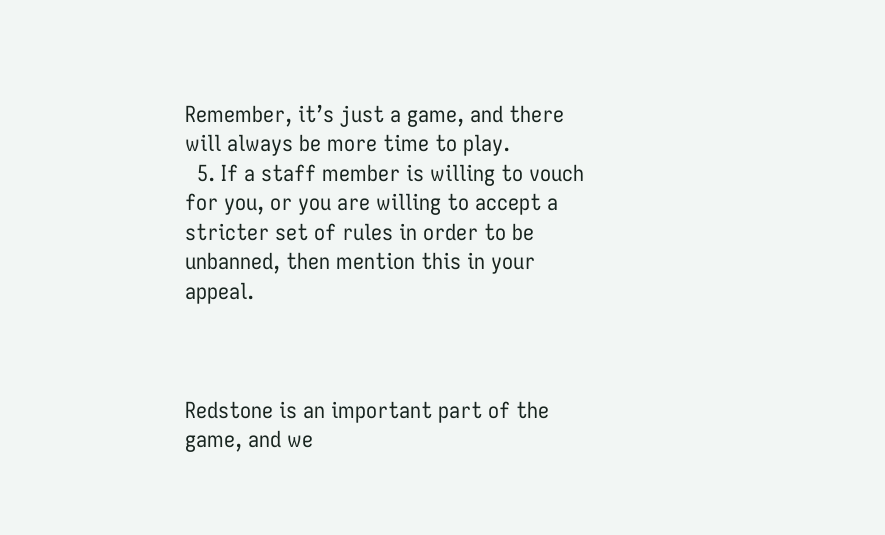Remember, it’s just a game, and there will always be more time to play.
  5. If a staff member is willing to vouch for you, or you are willing to accept a stricter set of rules in order to be unbanned, then mention this in your appeal.



Redstone is an important part of the game, and we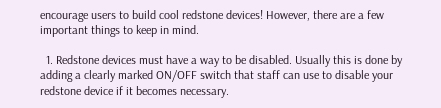encourage users to build cool redstone devices! However, there are a few important things to keep in mind.

  1. Redstone devices must have a way to be disabled. Usually this is done by adding a clearly marked ON/OFF switch that staff can use to disable your redstone device if it becomes necessary.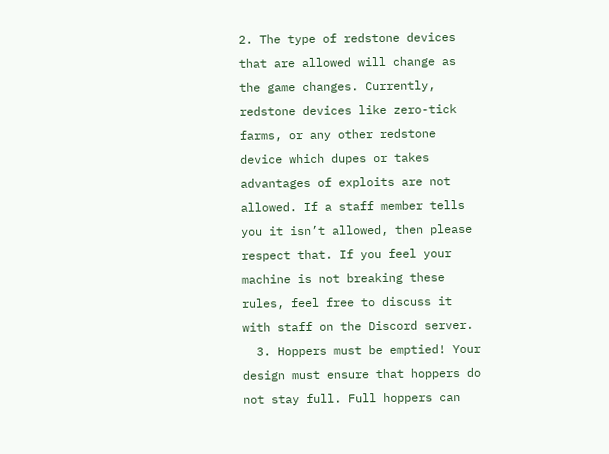2. The type of redstone devices that are allowed will change as the game changes. Currently, redstone devices like zero-tick farms, or any other redstone device which dupes or takes advantages of exploits are not allowed. If a staff member tells you it isn’t allowed, then please respect that. If you feel your machine is not breaking these rules, feel free to discuss it with staff on the Discord server.
  3. Hoppers must be emptied! Your design must ensure that hoppers do not stay full. Full hoppers can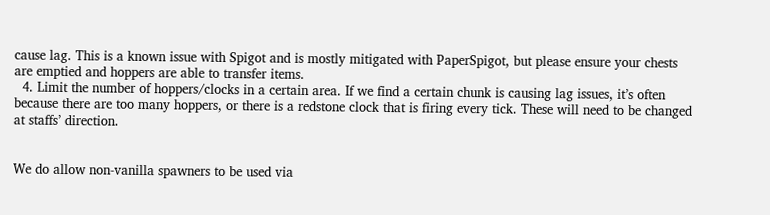cause lag. This is a known issue with Spigot and is mostly mitigated with PaperSpigot, but please ensure your chests are emptied and hoppers are able to transfer items.
  4. Limit the number of hoppers/clocks in a certain area. If we find a certain chunk is causing lag issues, it’s often because there are too many hoppers, or there is a redstone clock that is firing every tick. These will need to be changed at staffs’ direction.


We do allow non-vanilla spawners to be used via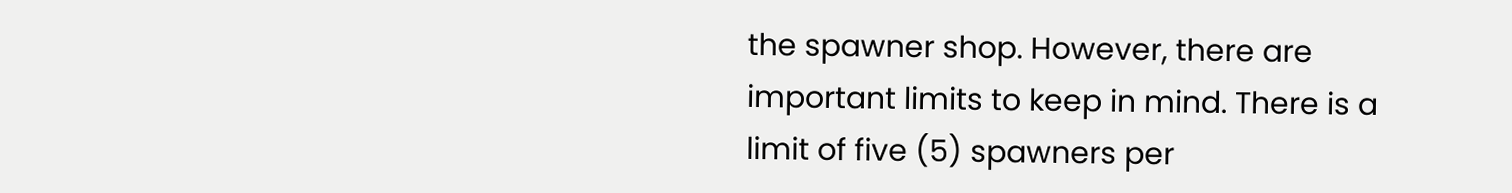the spawner shop. However, there are important limits to keep in mind. There is a limit of five (5) spawners per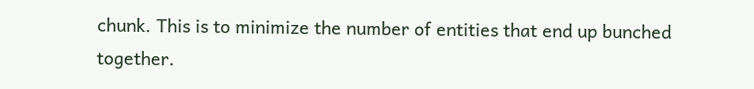chunk. This is to minimize the number of entities that end up bunched together.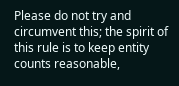Please do not try and circumvent this; the spirit of this rule is to keep entity counts reasonable,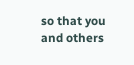so that you and others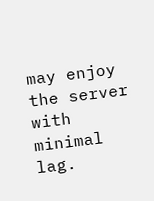may enjoy the server with minimal lag.